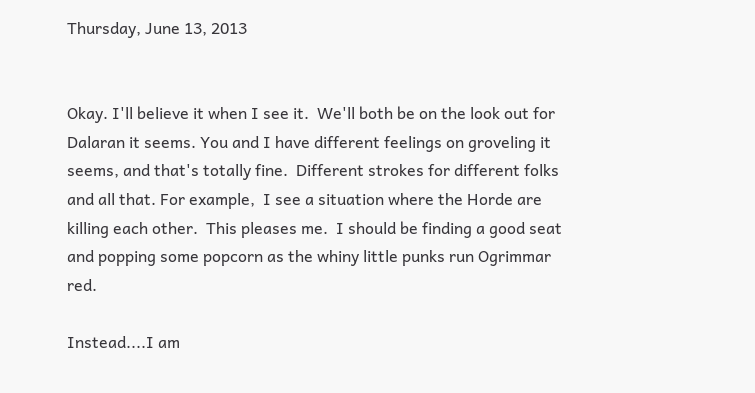Thursday, June 13, 2013


Okay. I'll believe it when I see it.  We'll both be on the look out for Dalaran it seems. You and I have different feelings on groveling it seems, and that's totally fine.  Different strokes for different folks and all that. For example,  I see a situation where the Horde are killing each other.  This pleases me.  I should be finding a good seat and popping some popcorn as the whiny little punks run Ogrimmar red.

Instead....I am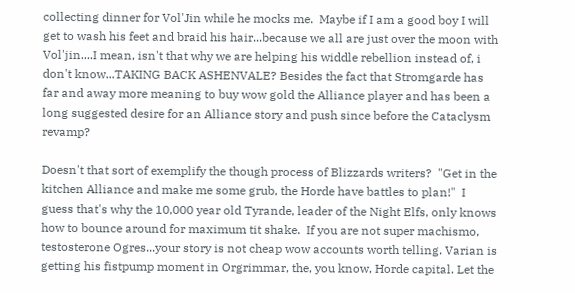collecting dinner for Vol'Jin while he mocks me.  Maybe if I am a good boy I will get to wash his feet and braid his hair...because we all are just over the moon with Vol'jin....I mean, isn't that why we are helping his widdle rebellion instead of, i don't know...TAKING BACK ASHENVALE? Besides the fact that Stromgarde has far and away more meaning to buy wow gold the Alliance player and has been a long suggested desire for an Alliance story and push since before the Cataclysm revamp?

Doesn't that sort of exemplify the though process of Blizzards writers?  "Get in the kitchen Alliance and make me some grub, the Horde have battles to plan!"  I guess that's why the 10,000 year old Tyrande, leader of the Night Elfs, only knows how to bounce around for maximum tit shake.  If you are not super machismo, testosterone Ogres...your story is not cheap wow accounts worth telling. Varian is getting his fistpump moment in Orgrimmar, the, you know, Horde capital. Let the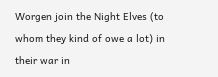Worgen join the Night Elves (to whom they kind of owe a lot) in their war in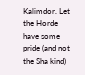Kalimdor. Let the Horde have some pride (and not the Sha kind)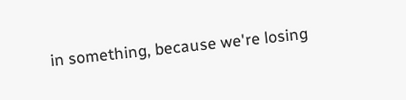in something, because we're losing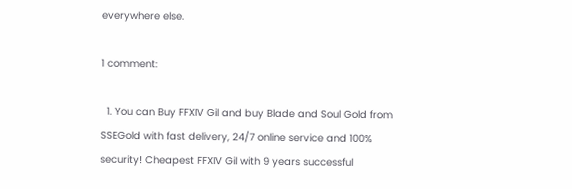everywhere else.

1 comment:

  1. You can Buy FFXIV Gil and buy Blade and Soul Gold from SSEGold with fast delivery, 24/7 online service and 100% security! Cheapest FFXIV Gil with 9 years successful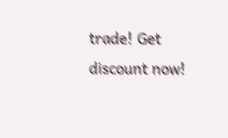trade! Get discount now!